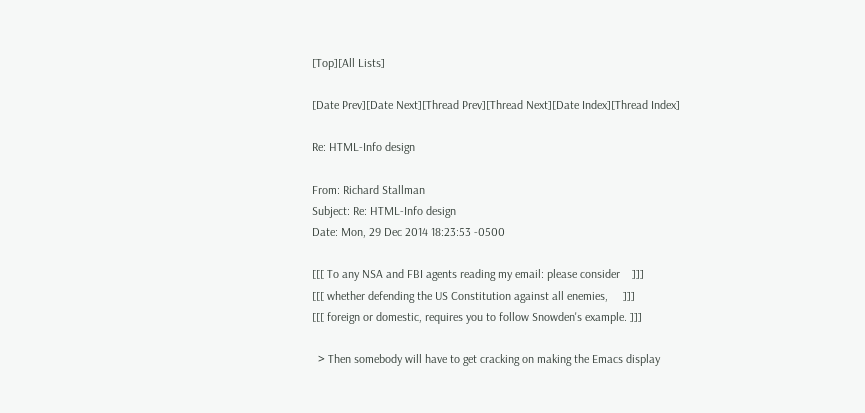[Top][All Lists]

[Date Prev][Date Next][Thread Prev][Thread Next][Date Index][Thread Index]

Re: HTML-Info design

From: Richard Stallman
Subject: Re: HTML-Info design
Date: Mon, 29 Dec 2014 18:23:53 -0500

[[[ To any NSA and FBI agents reading my email: please consider    ]]]
[[[ whether defending the US Constitution against all enemies,     ]]]
[[[ foreign or domestic, requires you to follow Snowden's example. ]]]

  > Then somebody will have to get cracking on making the Emacs display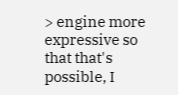> engine more expressive so that that's possible, I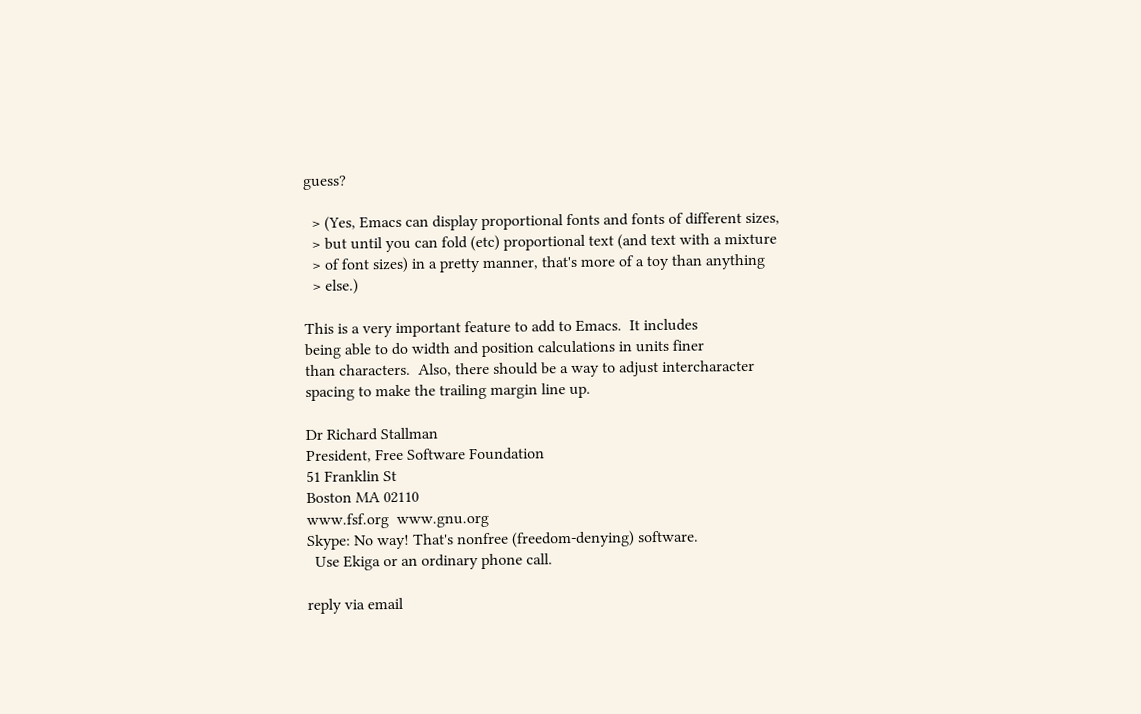guess?

  > (Yes, Emacs can display proportional fonts and fonts of different sizes,
  > but until you can fold (etc) proportional text (and text with a mixture
  > of font sizes) in a pretty manner, that's more of a toy than anything
  > else.)

This is a very important feature to add to Emacs.  It includes
being able to do width and position calculations in units finer
than characters.  Also, there should be a way to adjust intercharacter
spacing to make the trailing margin line up.

Dr Richard Stallman
President, Free Software Foundation
51 Franklin St
Boston MA 02110
www.fsf.org  www.gnu.org
Skype: No way! That's nonfree (freedom-denying) software.
  Use Ekiga or an ordinary phone call.

reply via email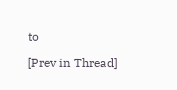to

[Prev in Thread]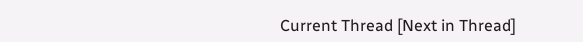Current Thread [Next in Thread]